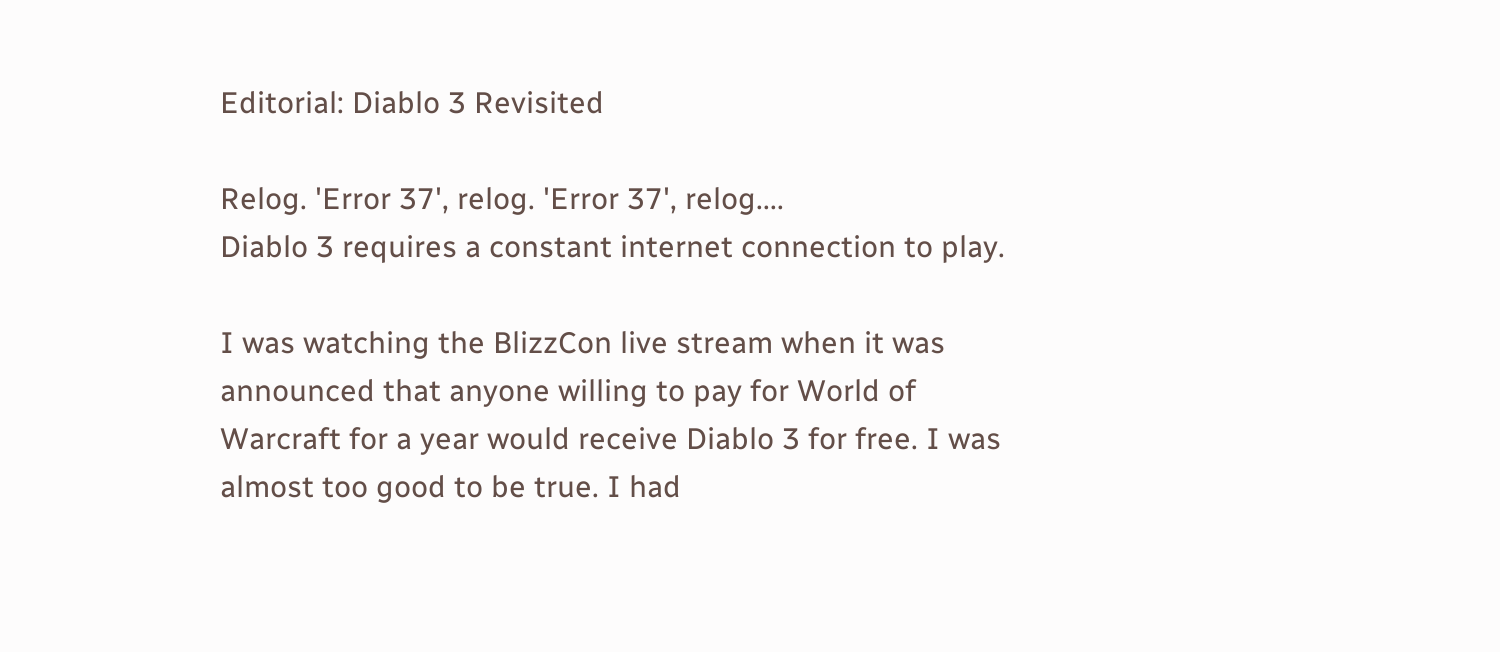Editorial: Diablo 3 Revisited

Relog. 'Error 37', relog. 'Error 37', relog....
Diablo 3 requires a constant internet connection to play.

I was watching the BlizzCon live stream when it was announced that anyone willing to pay for World of Warcraft for a year would receive Diablo 3 for free. I was almost too good to be true. I had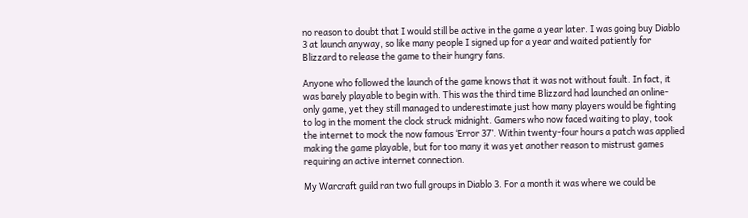no reason to doubt that I would still be active in the game a year later. I was going buy Diablo 3 at launch anyway, so like many people I signed up for a year and waited patiently for Blizzard to release the game to their hungry fans.

Anyone who followed the launch of the game knows that it was not without fault. In fact, it was barely playable to begin with. This was the third time Blizzard had launched an online-only game, yet they still managed to underestimate just how many players would be fighting to log in the moment the clock struck midnight. Gamers who now faced waiting to play, took the internet to mock the now famous ‘Error 37’. Within twenty-four hours a patch was applied making the game playable, but for too many it was yet another reason to mistrust games requiring an active internet connection.

My Warcraft guild ran two full groups in Diablo 3. For a month it was where we could be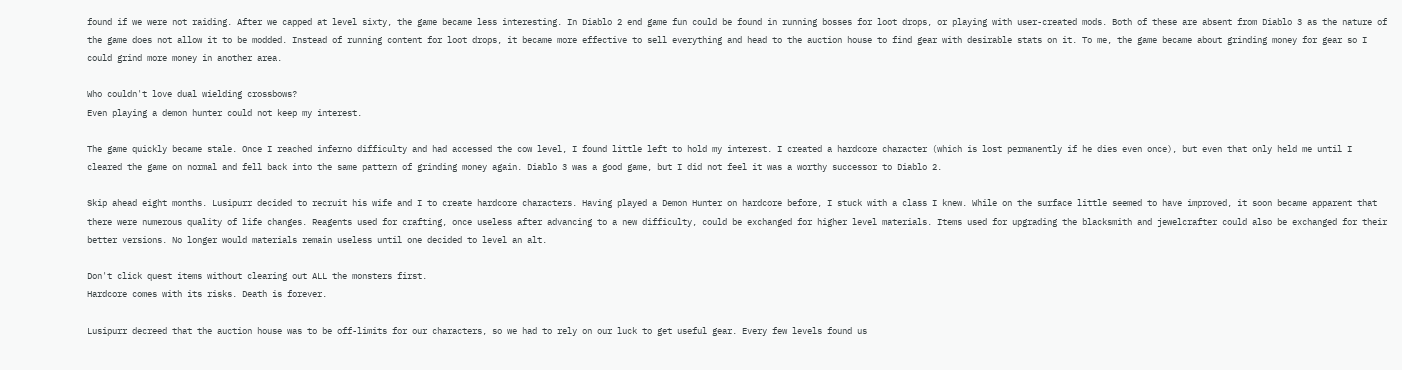found if we were not raiding. After we capped at level sixty, the game became less interesting. In Diablo 2 end game fun could be found in running bosses for loot drops, or playing with user-created mods. Both of these are absent from Diablo 3 as the nature of the game does not allow it to be modded. Instead of running content for loot drops, it became more effective to sell everything and head to the auction house to find gear with desirable stats on it. To me, the game became about grinding money for gear so I could grind more money in another area.

Who couldn't love dual wielding crossbows?
Even playing a demon hunter could not keep my interest.

The game quickly became stale. Once I reached inferno difficulty and had accessed the cow level, I found little left to hold my interest. I created a hardcore character (which is lost permanently if he dies even once), but even that only held me until I cleared the game on normal and fell back into the same pattern of grinding money again. Diablo 3 was a good game, but I did not feel it was a worthy successor to Diablo 2.

Skip ahead eight months. Lusipurr decided to recruit his wife and I to create hardcore characters. Having played a Demon Hunter on hardcore before, I stuck with a class I knew. While on the surface little seemed to have improved, it soon became apparent that there were numerous quality of life changes. Reagents used for crafting, once useless after advancing to a new difficulty, could be exchanged for higher level materials. Items used for upgrading the blacksmith and jewelcrafter could also be exchanged for their better versions. No longer would materials remain useless until one decided to level an alt.

Don't click quest items without clearing out ALL the monsters first.
Hardcore comes with its risks. Death is forever.

Lusipurr decreed that the auction house was to be off-limits for our characters, so we had to rely on our luck to get useful gear. Every few levels found us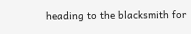heading to the blacksmith for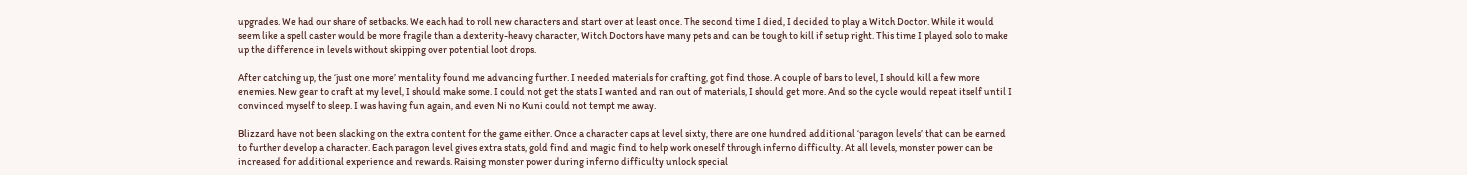upgrades. We had our share of setbacks. We each had to roll new characters and start over at least once. The second time I died, I decided to play a Witch Doctor. While it would seem like a spell caster would be more fragile than a dexterity-heavy character, Witch Doctors have many pets and can be tough to kill if setup right. This time I played solo to make up the difference in levels without skipping over potential loot drops.

After catching up, the ‘just one more’ mentality found me advancing further. I needed materials for crafting, got find those. A couple of bars to level, I should kill a few more enemies. New gear to craft at my level, I should make some. I could not get the stats I wanted and ran out of materials, I should get more. And so the cycle would repeat itself until I convinced myself to sleep. I was having fun again, and even Ni no Kuni could not tempt me away.

Blizzard have not been slacking on the extra content for the game either. Once a character caps at level sixty, there are one hundred additional ‘paragon levels’ that can be earned to further develop a character. Each paragon level gives extra stats, gold find and magic find to help work oneself through inferno difficulty. At all levels, monster power can be increased for additional experience and rewards. Raising monster power during inferno difficulty unlock special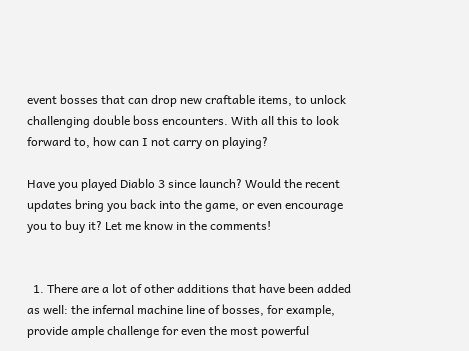event bosses that can drop new craftable items, to unlock challenging double boss encounters. With all this to look forward to, how can I not carry on playing?

Have you played Diablo 3 since launch? Would the recent updates bring you back into the game, or even encourage you to buy it? Let me know in the comments!


  1. There are a lot of other additions that have been added as well: the infernal machine line of bosses, for example, provide ample challenge for even the most powerful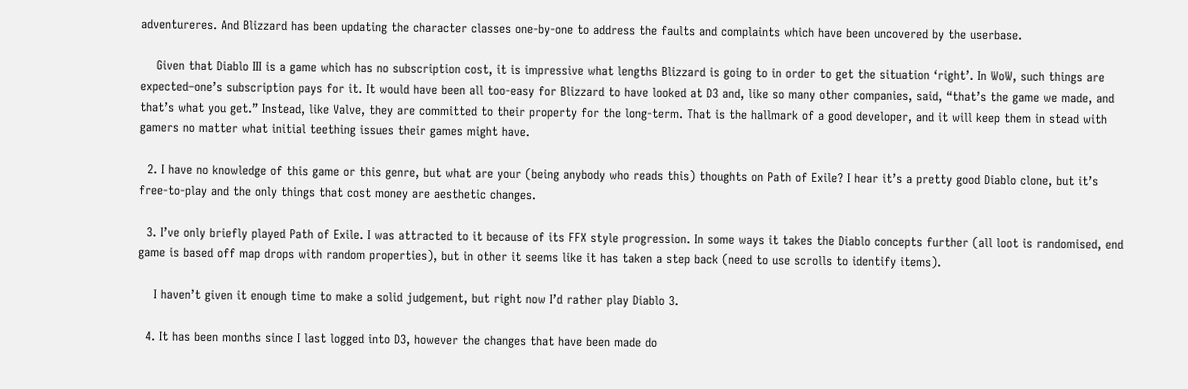adventureres. And Blizzard has been updating the character classes one-by-one to address the faults and complaints which have been uncovered by the userbase.

    Given that Diablo III is a game which has no subscription cost, it is impressive what lengths Blizzard is going to in order to get the situation ‘right’. In WoW, such things are expected–one’s subscription pays for it. It would have been all too-easy for Blizzard to have looked at D3 and, like so many other companies, said, “that’s the game we made, and that’s what you get.” Instead, like Valve, they are committed to their property for the long-term. That is the hallmark of a good developer, and it will keep them in stead with gamers no matter what initial teething issues their games might have.

  2. I have no knowledge of this game or this genre, but what are your (being anybody who reads this) thoughts on Path of Exile? I hear it’s a pretty good Diablo clone, but it’s free-to-play and the only things that cost money are aesthetic changes.

  3. I’ve only briefly played Path of Exile. I was attracted to it because of its FFX style progression. In some ways it takes the Diablo concepts further (all loot is randomised, end game is based off map drops with random properties), but in other it seems like it has taken a step back (need to use scrolls to identify items).

    I haven’t given it enough time to make a solid judgement, but right now I’d rather play Diablo 3.

  4. It has been months since I last logged into D3, however the changes that have been made do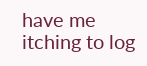have me itching to log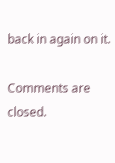back in again on it.

Comments are closed.